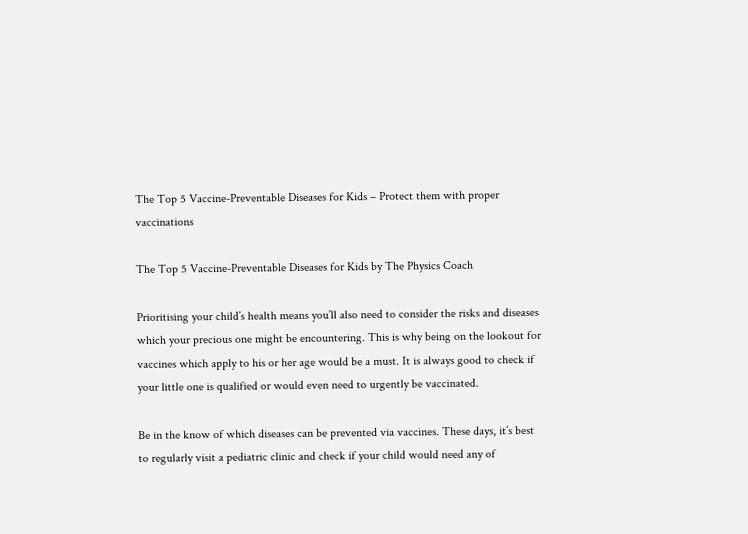The Top 5 Vaccine-Preventable Diseases for Kids – Protect them with proper vaccinations

The Top 5 Vaccine-Preventable Diseases for Kids by The Physics Coach

Prioritising your child’s health means you’ll also need to consider the risks and diseases which your precious one might be encountering. This is why being on the lookout for vaccines which apply to his or her age would be a must. It is always good to check if your little one is qualified or would even need to urgently be vaccinated.

Be in the know of which diseases can be prevented via vaccines. These days, it’s best to regularly visit a pediatric clinic and check if your child would need any of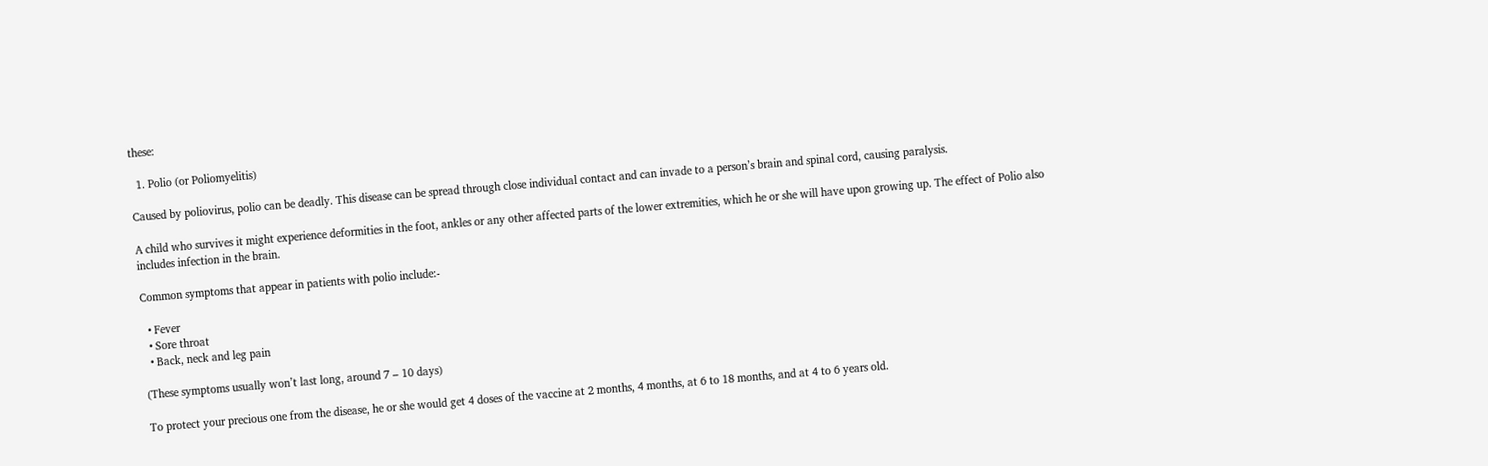these:

  1. Polio (or Poliomyelitis)

Caused by poliovirus, polio can be deadly. This disease can be spread through close individual contact and can invade to a person’s brain and spinal cord, causing paralysis.

A child who survives it might experience deformities in the foot, ankles or any other affected parts of the lower extremities, which he or she will have upon growing up. The effect of Polio also includes infection in the brain.

Common symptoms that appear in patients with polio include:-

  • Fever
  • Sore throat
  • Back, neck and leg pain

(These symptoms usually won’t last long, around 7 – 10 days)

To protect your precious one from the disease, he or she would get 4 doses of the vaccine at 2 months, 4 months, at 6 to 18 months, and at 4 to 6 years old.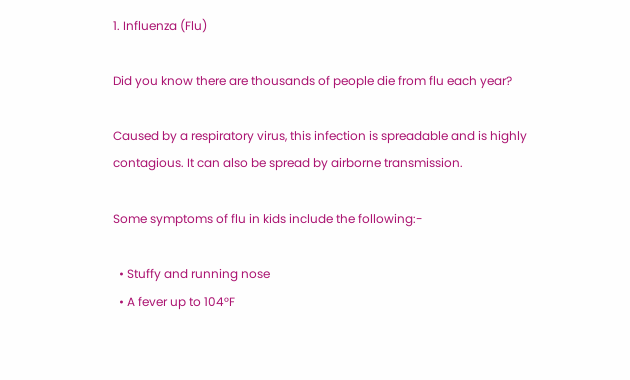1. Influenza (Flu)

Did you know there are thousands of people die from flu each year?

Caused by a respiratory virus, this infection is spreadable and is highly contagious. It can also be spread by airborne transmission.

Some symptoms of flu in kids include the following:-

  • Stuffy and running nose
  • A fever up to 104°F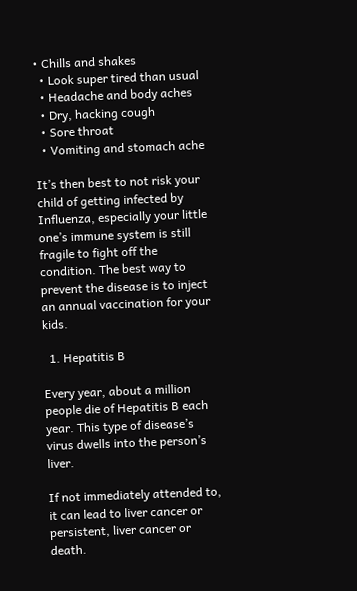• Chills and shakes
  • Look super tired than usual
  • Headache and body aches
  • Dry, hacking cough
  • Sore throat
  • Vomiting and stomach ache

It’s then best to not risk your child of getting infected by Influenza, especially your little one’s immune system is still fragile to fight off the condition. The best way to prevent the disease is to inject an annual vaccination for your kids.

  1. Hepatitis B

Every year, about a million people die of Hepatitis B each year. This type of disease’s virus dwells into the person’s liver.

If not immediately attended to, it can lead to liver cancer or persistent, liver cancer or death.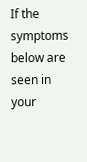If the symptoms below are seen in your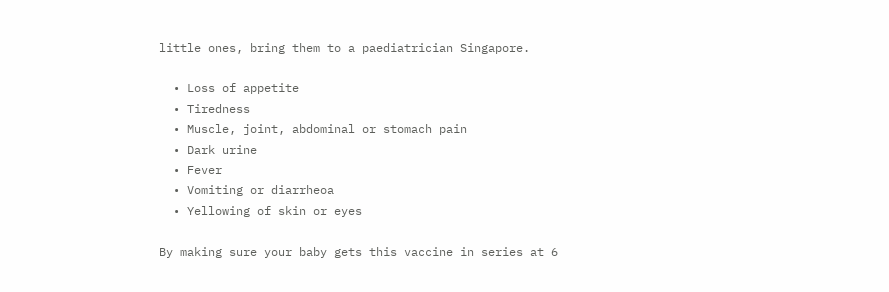little ones, bring them to a paediatrician Singapore.

  • Loss of appetite
  • Tiredness
  • Muscle, joint, abdominal or stomach pain
  • Dark urine
  • Fever
  • Vomiting or diarrheoa
  • Yellowing of skin or eyes

By making sure your baby gets this vaccine in series at 6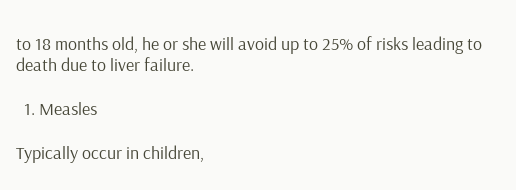to 18 months old, he or she will avoid up to 25% of risks leading to death due to liver failure.

  1. Measles

Typically occur in children,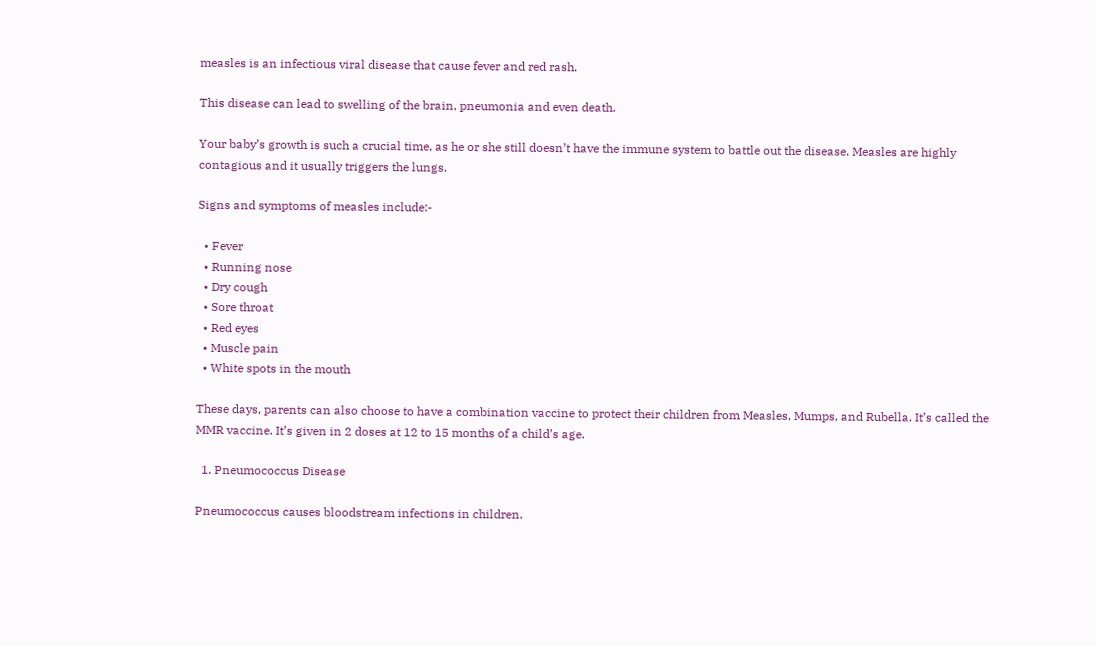measles is an infectious viral disease that cause fever and red rash.

This disease can lead to swelling of the brain, pneumonia and even death.

Your baby’s growth is such a crucial time, as he or she still doesn’t have the immune system to battle out the disease. Measles are highly contagious and it usually triggers the lungs.

Signs and symptoms of measles include:-

  • Fever
  • Running nose
  • Dry cough
  • Sore throat
  • Red eyes
  • Muscle pain
  • White spots in the mouth

These days, parents can also choose to have a combination vaccine to protect their children from Measles, Mumps, and Rubella. It’s called the MMR vaccine. It’s given in 2 doses at 12 to 15 months of a child’s age.

  1. Pneumococcus Disease

Pneumococcus causes bloodstream infections in children.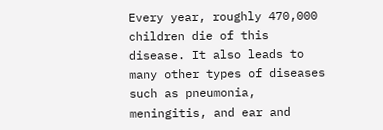Every year, roughly 470,000 children die of this disease. It also leads to many other types of diseases such as pneumonia, meningitis, and ear and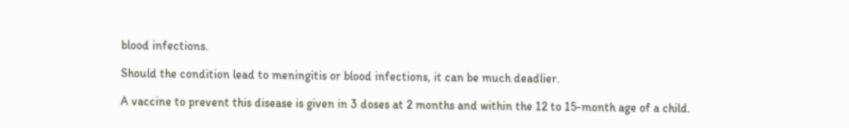blood infections.

Should the condition lead to meningitis or blood infections, it can be much deadlier.

A vaccine to prevent this disease is given in 3 doses at 2 months and within the 12 to 15-month age of a child.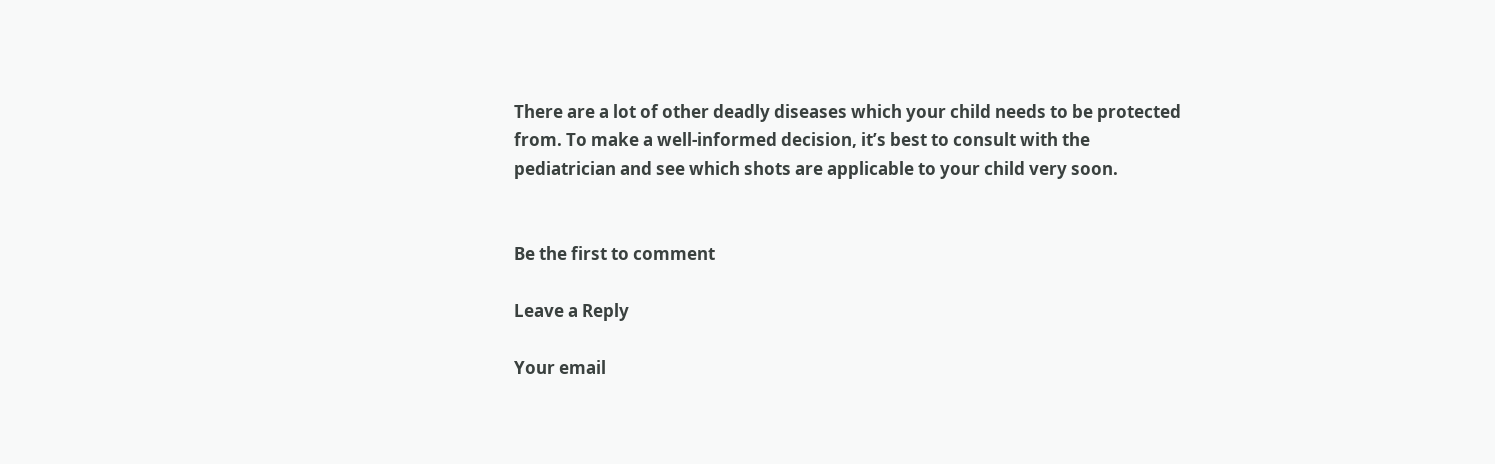There are a lot of other deadly diseases which your child needs to be protected from. To make a well-informed decision, it’s best to consult with the pediatrician and see which shots are applicable to your child very soon.


Be the first to comment

Leave a Reply

Your email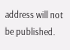address will not be published.